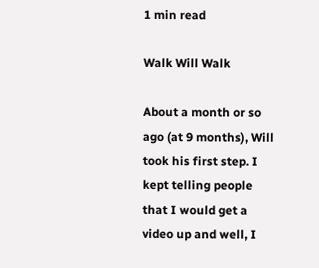1 min read

Walk Will Walk

About a month or so ago (at 9 months), Will took his first step. I kept telling people that I would get a video up and well, I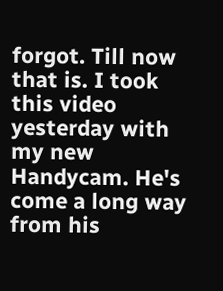forgot. Till now that is. I took this video yesterday with my new Handycam. He's come a long way from his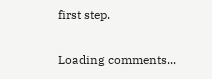first step.

Loading comments...